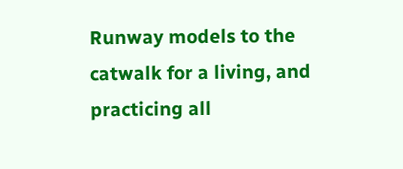Runway models to the catwalk for a living, and practicing all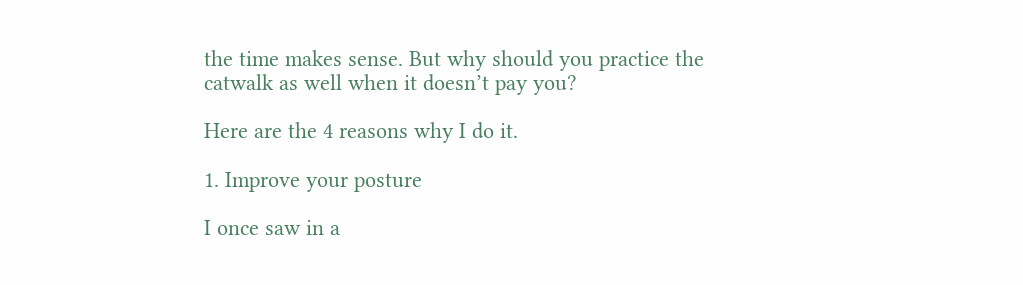the time makes sense. But why should you practice the catwalk as well when it doesn’t pay you?

Here are the 4 reasons why I do it.

1. Improve your posture

I once saw in a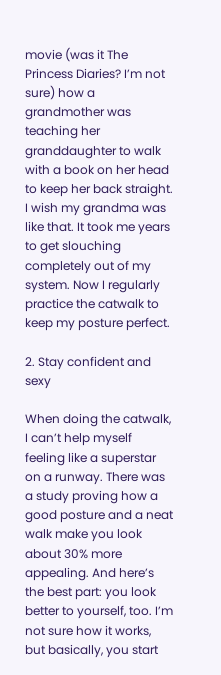movie (was it The Princess Diaries? I’m not sure) how a grandmother was teaching her granddaughter to walk with a book on her head to keep her back straight. I wish my grandma was like that. It took me years to get slouching completely out of my system. Now I regularly practice the catwalk to keep my posture perfect.

2. Stay confident and sexy

When doing the catwalk, I can’t help myself feeling like a superstar on a runway. There was a study proving how a good posture and a neat walk make you look about 30% more appealing. And here’s the best part: you look better to yourself, too. I’m not sure how it works, but basically, you start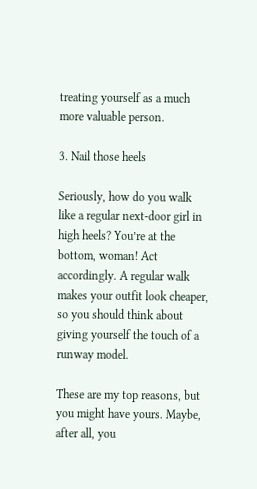treating yourself as a much more valuable person.

3. Nail those heels

Seriously, how do you walk like a regular next-door girl in high heels? You’re at the bottom, woman! Act accordingly. A regular walk makes your outfit look cheaper, so you should think about giving yourself the touch of a runway model.

These are my top reasons, but you might have yours. Maybe, after all, you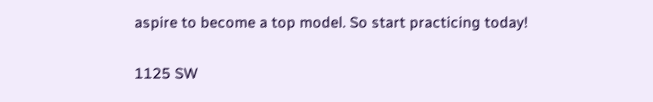aspire to become a top model. So start practicing today!


1125 SW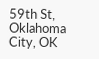59th St, Oklahoma City, OK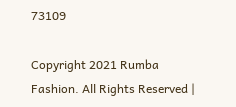73109

Copyright 2021 Rumba Fashion. All Rights Reserved |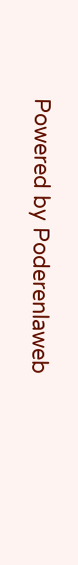Powered by Poderenlaweb